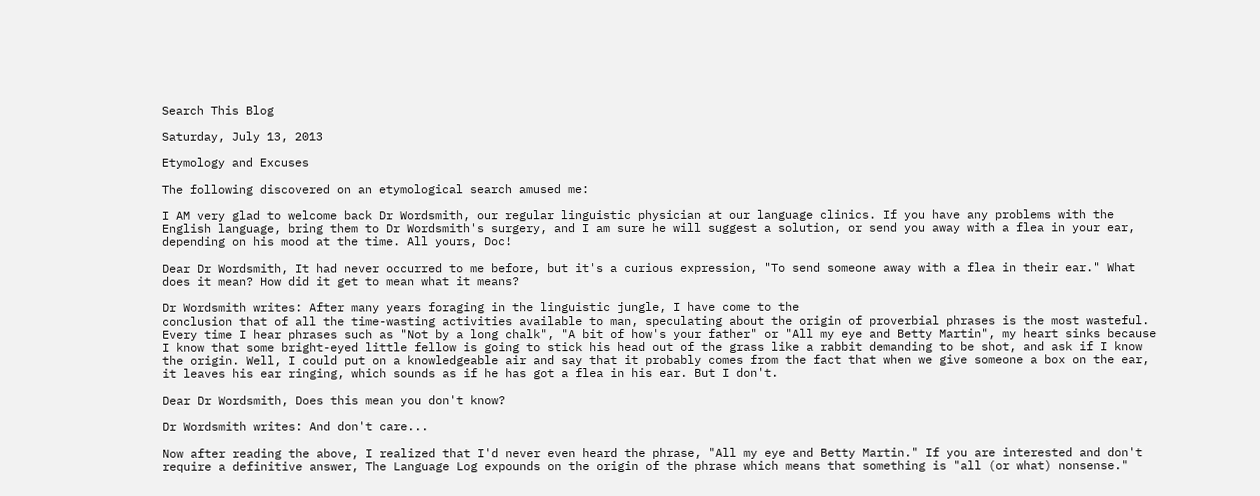Search This Blog

Saturday, July 13, 2013

Etymology and Excuses

The following discovered on an etymological search amused me:

I AM very glad to welcome back Dr Wordsmith, our regular linguistic physician at our language clinics. If you have any problems with the English language, bring them to Dr Wordsmith's surgery, and I am sure he will suggest a solution, or send you away with a flea in your ear, depending on his mood at the time. All yours, Doc!

Dear Dr Wordsmith, It had never occurred to me before, but it's a curious expression, "To send someone away with a flea in their ear." What does it mean? How did it get to mean what it means?

Dr Wordsmith writes: After many years foraging in the linguistic jungle, I have come to the
conclusion that of all the time-wasting activities available to man, speculating about the origin of proverbial phrases is the most wasteful. Every time I hear phrases such as "Not by a long chalk", "A bit of how's your father" or "All my eye and Betty Martin", my heart sinks because I know that some bright-eyed little fellow is going to stick his head out of the grass like a rabbit demanding to be shot, and ask if I know the origin. Well, I could put on a knowledgeable air and say that it probably comes from the fact that when we give someone a box on the ear, it leaves his ear ringing, which sounds as if he has got a flea in his ear. But I don't.

Dear Dr Wordsmith, Does this mean you don't know?

Dr Wordsmith writes: And don't care...

Now after reading the above, I realized that I'd never even heard the phrase, "All my eye and Betty Martin." If you are interested and don't require a definitive answer, The Language Log expounds on the origin of the phrase which means that something is "all (or what) nonsense."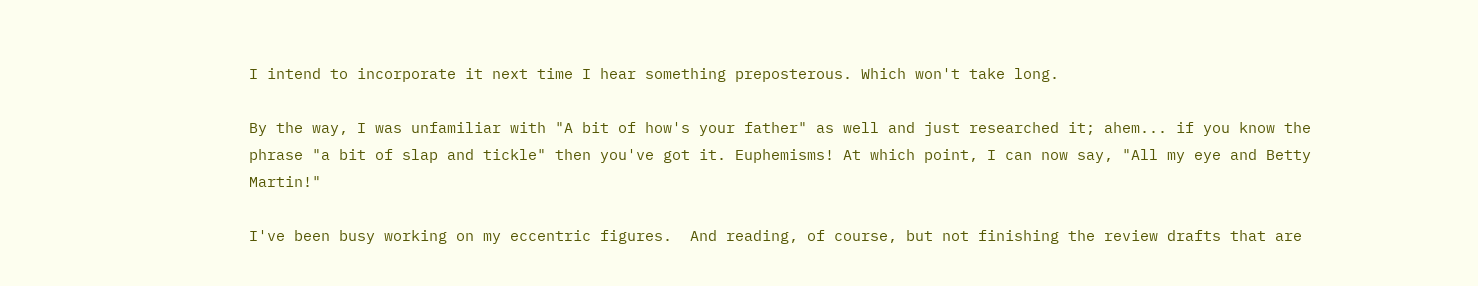I intend to incorporate it next time I hear something preposterous. Which won't take long.

By the way, I was unfamiliar with "A bit of how's your father" as well and just researched it; ahem... if you know the phrase "a bit of slap and tickle" then you've got it. Euphemisms! At which point, I can now say, "All my eye and Betty Martin!"

I've been busy working on my eccentric figures.  And reading, of course, but not finishing the review drafts that are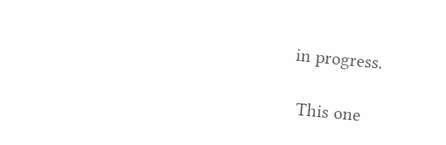in progress.

 This one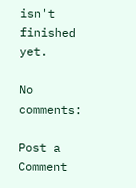isn't finished yet.

No comments:

Post a Comment